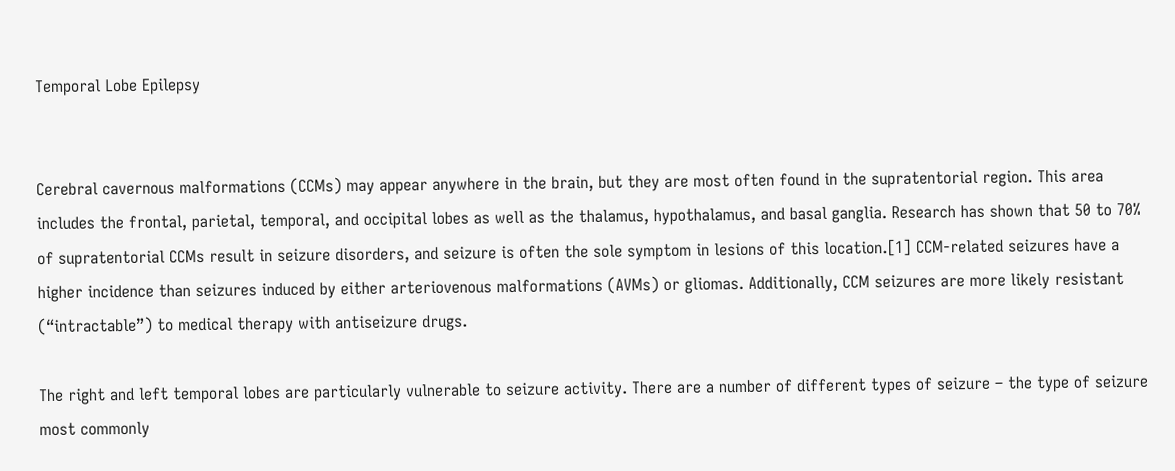Temporal Lobe Epilepsy


Cerebral cavernous malformations (CCMs) may appear anywhere in the brain, but they are most often found in the supratentorial region. This area includes the frontal, parietal, temporal, and occipital lobes as well as the thalamus, hypothalamus, and basal ganglia. Research has shown that 50 to 70% of supratentorial CCMs result in seizure disorders, and seizure is often the sole symptom in lesions of this location.[1] CCM-related seizures have a higher incidence than seizures induced by either arteriovenous malformations (AVMs) or gliomas. Additionally, CCM seizures are more likely resistant (“intractable”) to medical therapy with antiseizure drugs.

The right and left temporal lobes are particularly vulnerable to seizure activity. There are a number of different types of seizure – the type of seizure most commonly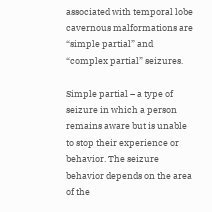associated with temporal lobe cavernous malformations are “simple partial” and “complex partial” seizures.

Simple partial – a type of seizure in which a person remains aware but is unable to stop their experience or behavior. The seizure behavior depends on the area of the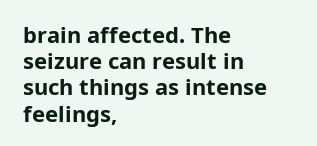brain affected. The seizure can result in such things as intense feelings,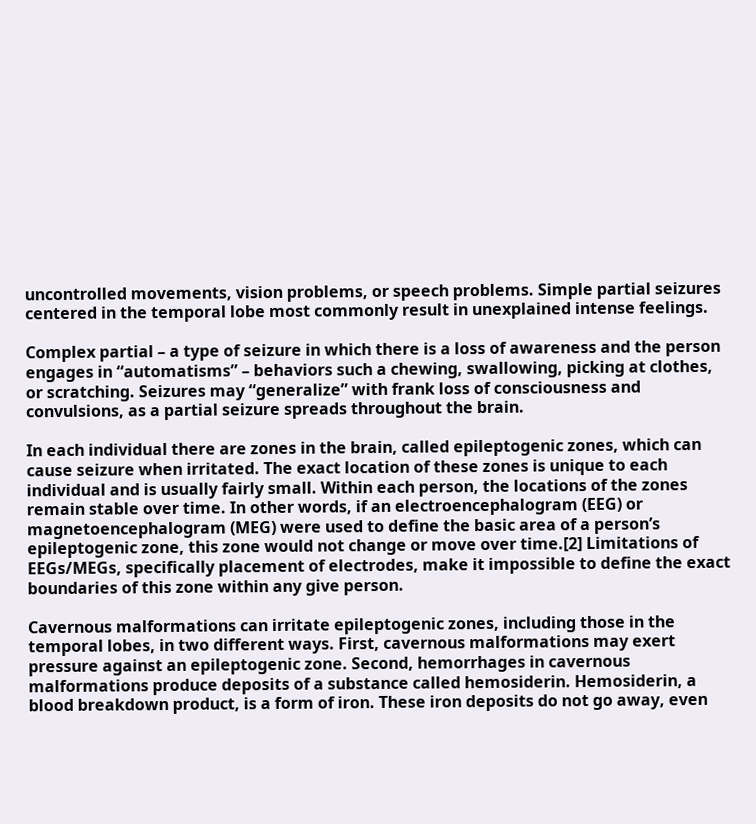uncontrolled movements, vision problems, or speech problems. Simple partial seizures centered in the temporal lobe most commonly result in unexplained intense feelings.

Complex partial – a type of seizure in which there is a loss of awareness and the person engages in “automatisms” – behaviors such a chewing, swallowing, picking at clothes, or scratching. Seizures may “generalize” with frank loss of consciousness and convulsions, as a partial seizure spreads throughout the brain.

In each individual there are zones in the brain, called epileptogenic zones, which can cause seizure when irritated. The exact location of these zones is unique to each individual and is usually fairly small. Within each person, the locations of the zones remain stable over time. In other words, if an electroencephalogram (EEG) or magnetoencephalogram (MEG) were used to define the basic area of a person’s epileptogenic zone, this zone would not change or move over time.[2] Limitations of EEGs/MEGs, specifically placement of electrodes, make it impossible to define the exact boundaries of this zone within any give person.

Cavernous malformations can irritate epileptogenic zones, including those in the temporal lobes, in two different ways. First, cavernous malformations may exert pressure against an epileptogenic zone. Second, hemorrhages in cavernous malformations produce deposits of a substance called hemosiderin. Hemosiderin, a blood breakdown product, is a form of iron. These iron deposits do not go away, even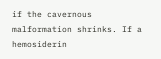if the cavernous malformation shrinks. If a hemosiderin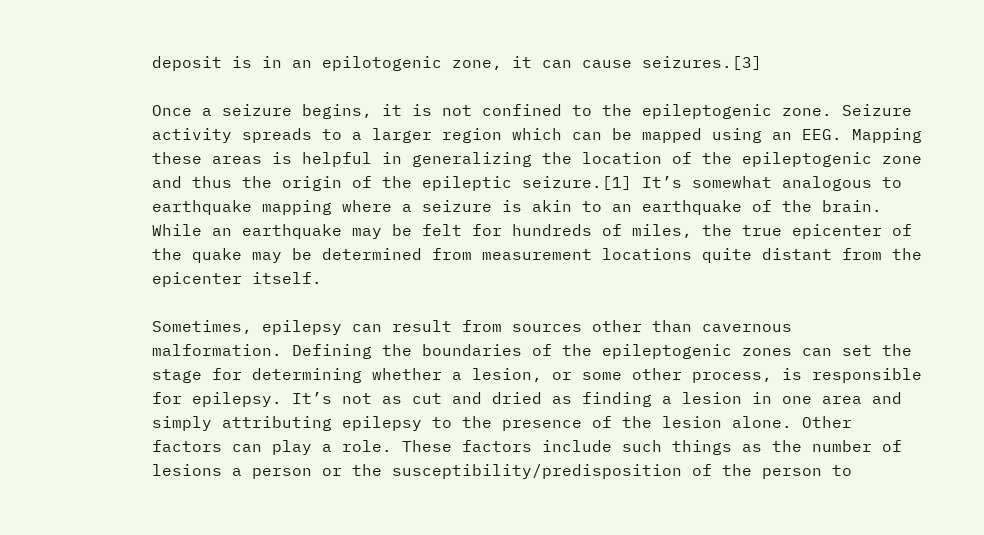deposit is in an epilotogenic zone, it can cause seizures.[3]

Once a seizure begins, it is not confined to the epileptogenic zone. Seizure activity spreads to a larger region which can be mapped using an EEG. Mapping these areas is helpful in generalizing the location of the epileptogenic zone and thus the origin of the epileptic seizure.[1] It’s somewhat analogous to earthquake mapping where a seizure is akin to an earthquake of the brain. While an earthquake may be felt for hundreds of miles, the true epicenter of the quake may be determined from measurement locations quite distant from the epicenter itself.

Sometimes, epilepsy can result from sources other than cavernous malformation. Defining the boundaries of the epileptogenic zones can set the stage for determining whether a lesion, or some other process, is responsible for epilepsy. It’s not as cut and dried as finding a lesion in one area and simply attributing epilepsy to the presence of the lesion alone. Other factors can play a role. These factors include such things as the number of lesions a person or the susceptibility/predisposition of the person to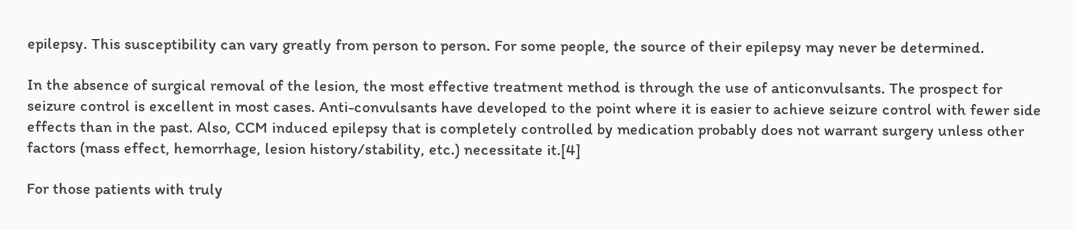epilepsy. This susceptibility can vary greatly from person to person. For some people, the source of their epilepsy may never be determined.

In the absence of surgical removal of the lesion, the most effective treatment method is through the use of anticonvulsants. The prospect for seizure control is excellent in most cases. Anti-convulsants have developed to the point where it is easier to achieve seizure control with fewer side effects than in the past. Also, CCM induced epilepsy that is completely controlled by medication probably does not warrant surgery unless other factors (mass effect, hemorrhage, lesion history/stability, etc.) necessitate it.[4]

For those patients with truly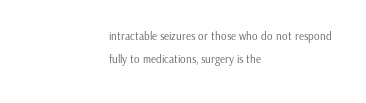intractable seizures or those who do not respond fully to medications, surgery is the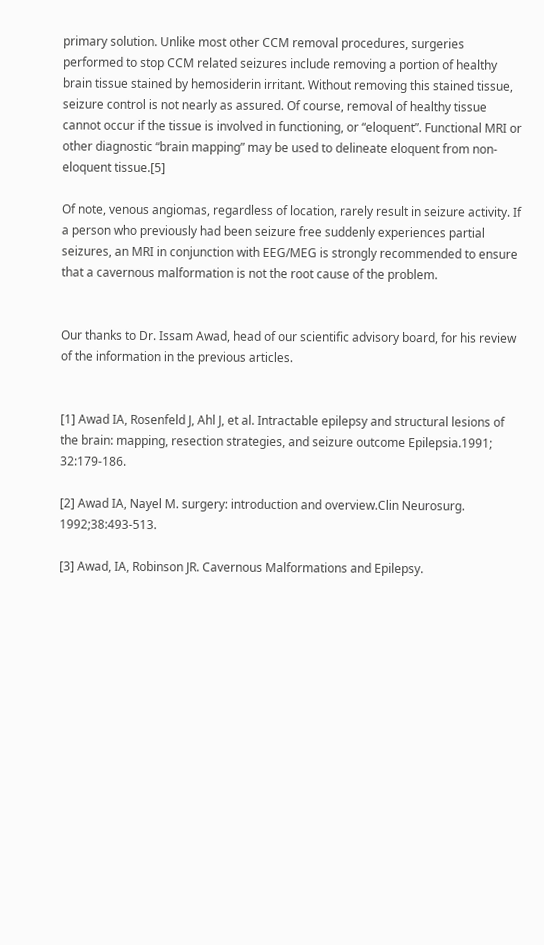primary solution. Unlike most other CCM removal procedures, surgeries performed to stop CCM related seizures include removing a portion of healthy brain tissue stained by hemosiderin irritant. Without removing this stained tissue, seizure control is not nearly as assured. Of course, removal of healthy tissue cannot occur if the tissue is involved in functioning, or “eloquent”. Functional MRI or other diagnostic “brain mapping” may be used to delineate eloquent from non-eloquent tissue.[5]

Of note, venous angiomas, regardless of location, rarely result in seizure activity. If a person who previously had been seizure free suddenly experiences partial seizures, an MRI in conjunction with EEG/MEG is strongly recommended to ensure that a cavernous malformation is not the root cause of the problem.


Our thanks to Dr. Issam Awad, head of our scientific advisory board, for his review of the information in the previous articles.


[1] Awad IA, Rosenfeld J, Ahl J, et al. Intractable epilepsy and structural lesions of the brain: mapping, resection strategies, and seizure outcome Epilepsia.1991; 32:179-186.

[2] Awad IA, Nayel M. surgery: introduction and overview.Clin Neurosurg. 1992;38:493-513.

[3] Awad, IA, Robinson JR. Cavernous Malformations and Epilepsy.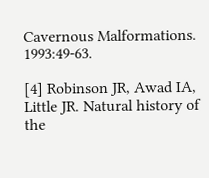Cavernous Malformations. 1993:49-63.

[4] Robinson JR, Awad IA, Little JR. Natural history of the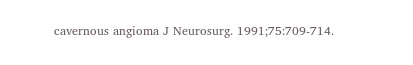cavernous angioma J Neurosurg. 1991;75:709-714.